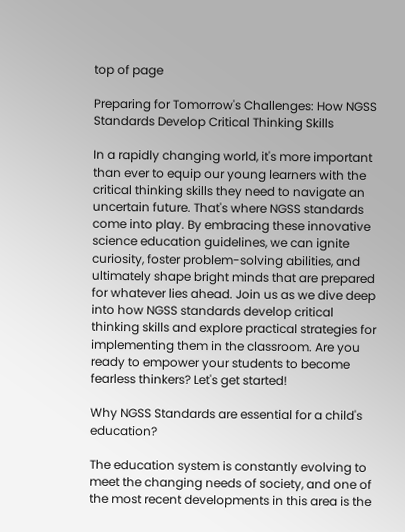top of page

Preparing for Tomorrow's Challenges: How NGSS Standards Develop Critical Thinking Skills

In a rapidly changing world, it's more important than ever to equip our young learners with the critical thinking skills they need to navigate an uncertain future. That's where NGSS standards come into play. By embracing these innovative science education guidelines, we can ignite curiosity, foster problem-solving abilities, and ultimately shape bright minds that are prepared for whatever lies ahead. Join us as we dive deep into how NGSS standards develop critical thinking skills and explore practical strategies for implementing them in the classroom. Are you ready to empower your students to become fearless thinkers? Let's get started!

Why NGSS Standards are essential for a child's education?

The education system is constantly evolving to meet the changing needs of society, and one of the most recent developments in this area is the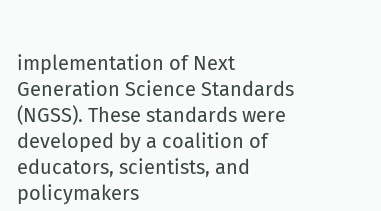implementation of Next Generation Science Standards (NGSS). These standards were developed by a coalition of educators, scientists, and policymakers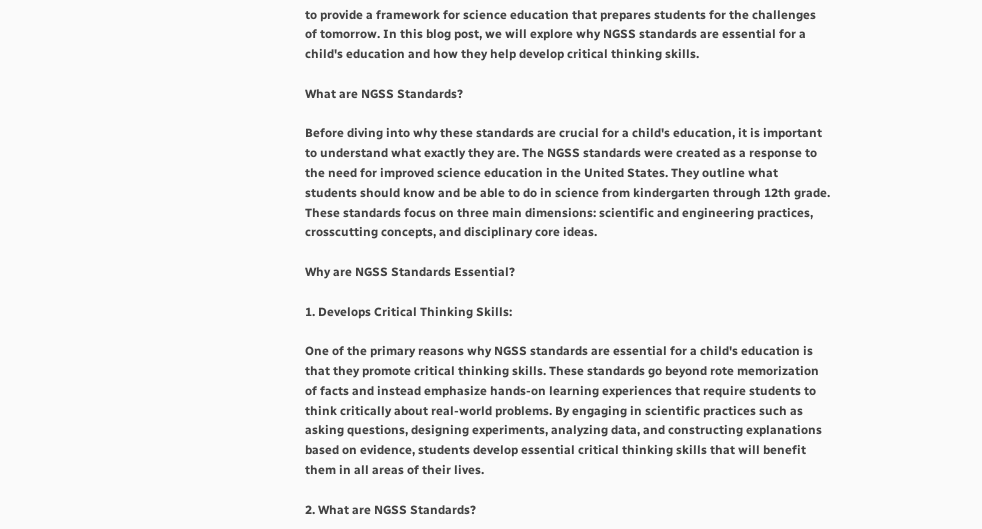to provide a framework for science education that prepares students for the challenges of tomorrow. In this blog post, we will explore why NGSS standards are essential for a child's education and how they help develop critical thinking skills.

What are NGSS Standards?

Before diving into why these standards are crucial for a child's education, it is important to understand what exactly they are. The NGSS standards were created as a response to the need for improved science education in the United States. They outline what students should know and be able to do in science from kindergarten through 12th grade. These standards focus on three main dimensions: scientific and engineering practices, crosscutting concepts, and disciplinary core ideas.

Why are NGSS Standards Essential?

1. Develops Critical Thinking Skills:

One of the primary reasons why NGSS standards are essential for a child's education is that they promote critical thinking skills. These standards go beyond rote memorization of facts and instead emphasize hands-on learning experiences that require students to think critically about real-world problems. By engaging in scientific practices such as asking questions, designing experiments, analyzing data, and constructing explanations based on evidence, students develop essential critical thinking skills that will benefit them in all areas of their lives.

2. What are NGSS Standards?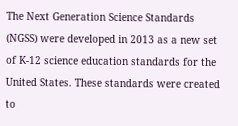The Next Generation Science Standards (NGSS) were developed in 2013 as a new set of K-12 science education standards for the United States. These standards were created to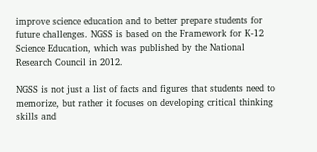improve science education and to better prepare students for future challenges. NGSS is based on the Framework for K-12 Science Education, which was published by the National Research Council in 2012.

NGSS is not just a list of facts and figures that students need to memorize, but rather it focuses on developing critical thinking skills and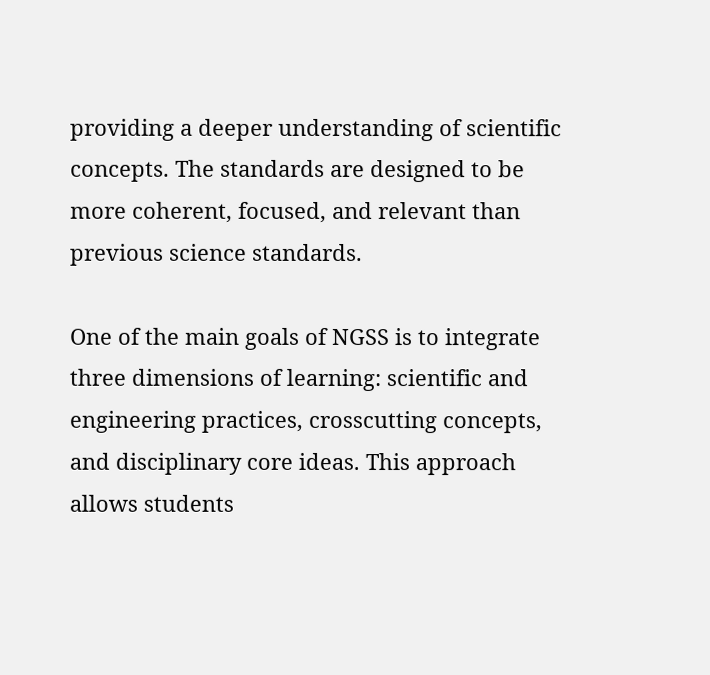providing a deeper understanding of scientific concepts. The standards are designed to be more coherent, focused, and relevant than previous science standards.

One of the main goals of NGSS is to integrate three dimensions of learning: scientific and engineering practices, crosscutting concepts, and disciplinary core ideas. This approach allows students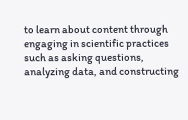to learn about content through engaging in scientific practices such as asking questions, analyzing data, and constructing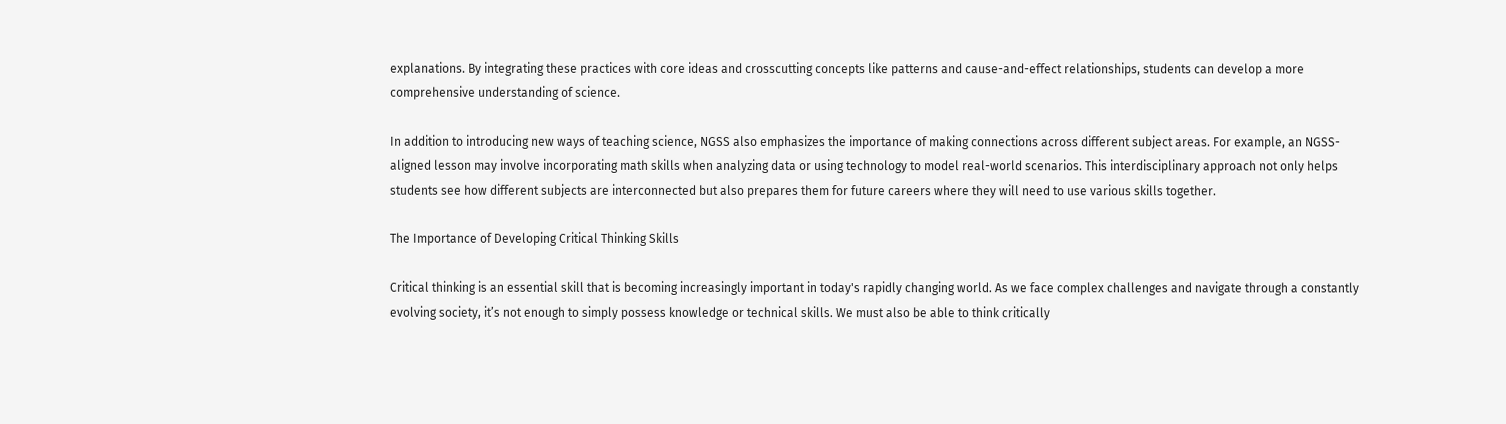explanations. By integrating these practices with core ideas and crosscutting concepts like patterns and cause-and-effect relationships, students can develop a more comprehensive understanding of science.

In addition to introducing new ways of teaching science, NGSS also emphasizes the importance of making connections across different subject areas. For example, an NGSS-aligned lesson may involve incorporating math skills when analyzing data or using technology to model real-world scenarios. This interdisciplinary approach not only helps students see how different subjects are interconnected but also prepares them for future careers where they will need to use various skills together.

The Importance of Developing Critical Thinking Skills

Critical thinking is an essential skill that is becoming increasingly important in today's rapidly changing world. As we face complex challenges and navigate through a constantly evolving society, it’s not enough to simply possess knowledge or technical skills. We must also be able to think critically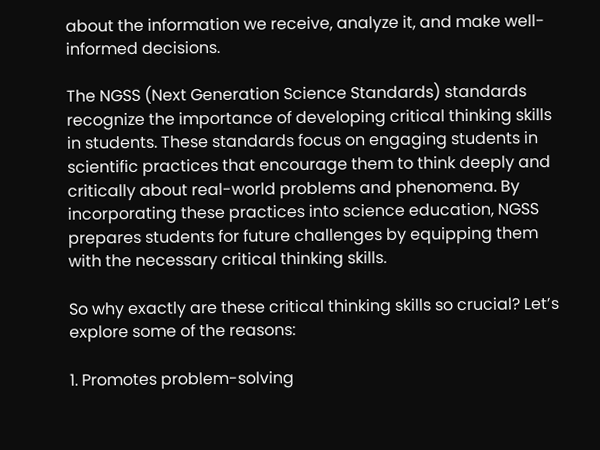about the information we receive, analyze it, and make well-informed decisions.

The NGSS (Next Generation Science Standards) standards recognize the importance of developing critical thinking skills in students. These standards focus on engaging students in scientific practices that encourage them to think deeply and critically about real-world problems and phenomena. By incorporating these practices into science education, NGSS prepares students for future challenges by equipping them with the necessary critical thinking skills.

So why exactly are these critical thinking skills so crucial? Let’s explore some of the reasons:

1. Promotes problem-solving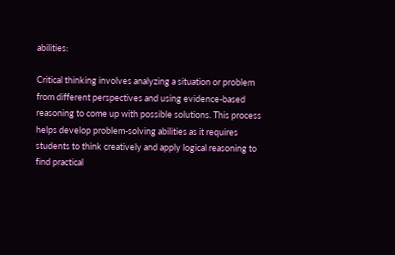abilities:

Critical thinking involves analyzing a situation or problem from different perspectives and using evidence-based reasoning to come up with possible solutions. This process helps develop problem-solving abilities as it requires students to think creatively and apply logical reasoning to find practical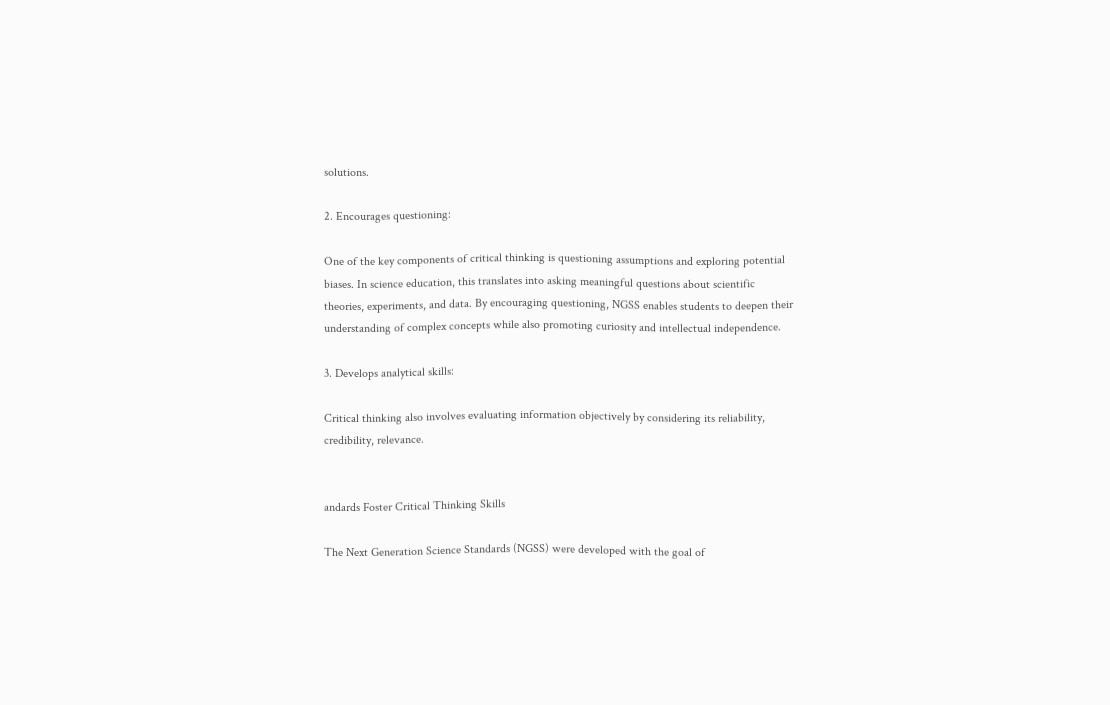solutions.

2. Encourages questioning:

One of the key components of critical thinking is questioning assumptions and exploring potential biases. In science education, this translates into asking meaningful questions about scientific theories, experiments, and data. By encouraging questioning, NGSS enables students to deepen their understanding of complex concepts while also promoting curiosity and intellectual independence.

3. Develops analytical skills:

Critical thinking also involves evaluating information objectively by considering its reliability, credibility, relevance.


andards Foster Critical Thinking Skills

The Next Generation Science Standards (NGSS) were developed with the goal of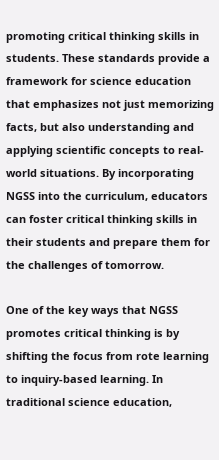promoting critical thinking skills in students. These standards provide a framework for science education that emphasizes not just memorizing facts, but also understanding and applying scientific concepts to real-world situations. By incorporating NGSS into the curriculum, educators can foster critical thinking skills in their students and prepare them for the challenges of tomorrow.

One of the key ways that NGSS promotes critical thinking is by shifting the focus from rote learning to inquiry-based learning. In traditional science education,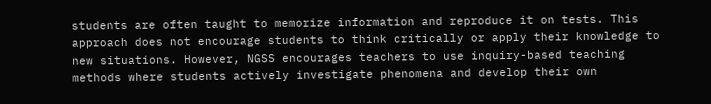students are often taught to memorize information and reproduce it on tests. This approach does not encourage students to think critically or apply their knowledge to new situations. However, NGSS encourages teachers to use inquiry-based teaching methods where students actively investigate phenomena and develop their own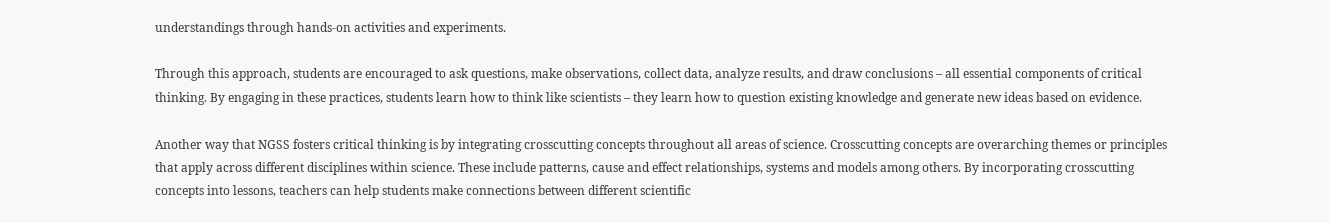understandings through hands-on activities and experiments.

Through this approach, students are encouraged to ask questions, make observations, collect data, analyze results, and draw conclusions – all essential components of critical thinking. By engaging in these practices, students learn how to think like scientists – they learn how to question existing knowledge and generate new ideas based on evidence.

Another way that NGSS fosters critical thinking is by integrating crosscutting concepts throughout all areas of science. Crosscutting concepts are overarching themes or principles that apply across different disciplines within science. These include patterns, cause and effect relationships, systems and models among others. By incorporating crosscutting concepts into lessons, teachers can help students make connections between different scientific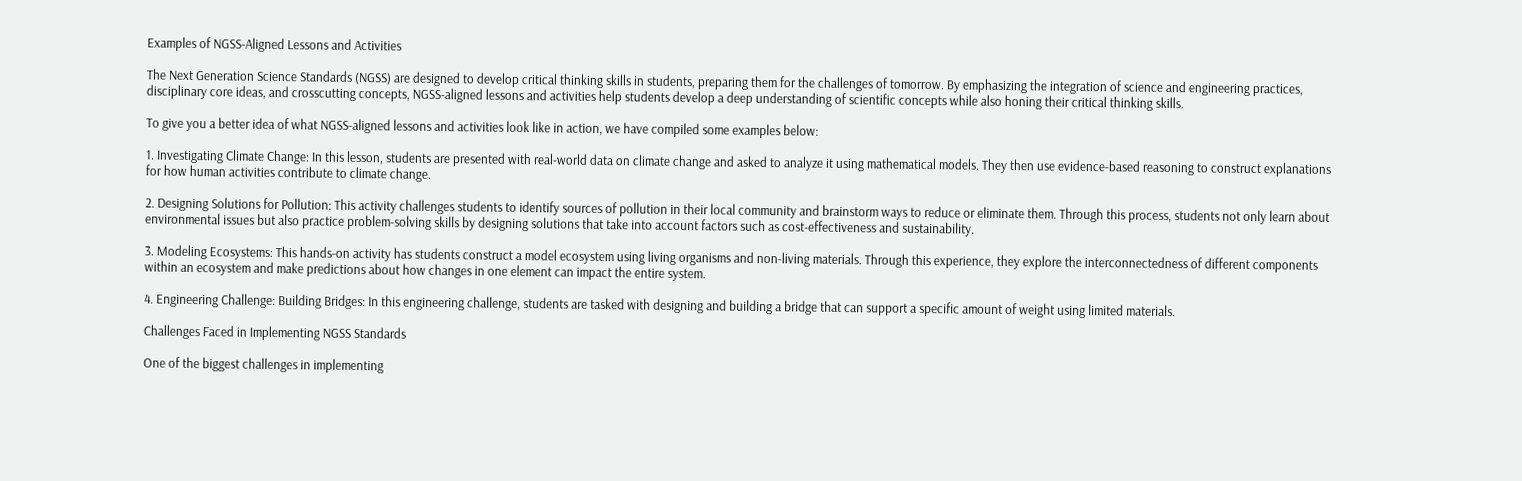Examples of NGSS-Aligned Lessons and Activities

The Next Generation Science Standards (NGSS) are designed to develop critical thinking skills in students, preparing them for the challenges of tomorrow. By emphasizing the integration of science and engineering practices, disciplinary core ideas, and crosscutting concepts, NGSS-aligned lessons and activities help students develop a deep understanding of scientific concepts while also honing their critical thinking skills.

To give you a better idea of what NGSS-aligned lessons and activities look like in action, we have compiled some examples below:

1. Investigating Climate Change: In this lesson, students are presented with real-world data on climate change and asked to analyze it using mathematical models. They then use evidence-based reasoning to construct explanations for how human activities contribute to climate change.

2. Designing Solutions for Pollution: This activity challenges students to identify sources of pollution in their local community and brainstorm ways to reduce or eliminate them. Through this process, students not only learn about environmental issues but also practice problem-solving skills by designing solutions that take into account factors such as cost-effectiveness and sustainability.

3. Modeling Ecosystems: This hands-on activity has students construct a model ecosystem using living organisms and non-living materials. Through this experience, they explore the interconnectedness of different components within an ecosystem and make predictions about how changes in one element can impact the entire system.

4. Engineering Challenge: Building Bridges: In this engineering challenge, students are tasked with designing and building a bridge that can support a specific amount of weight using limited materials.

Challenges Faced in Implementing NGSS Standards

One of the biggest challenges in implementing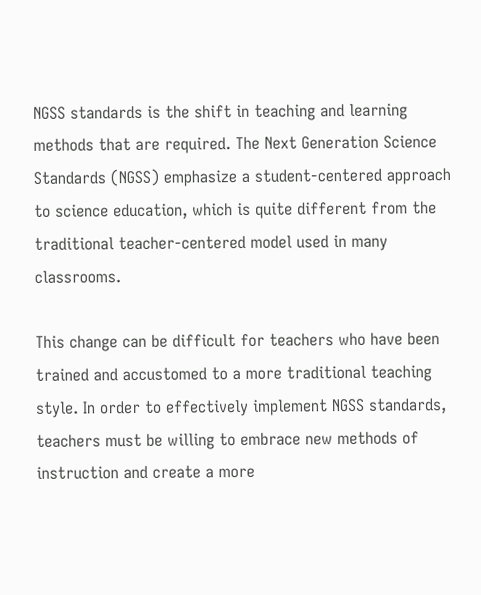NGSS standards is the shift in teaching and learning methods that are required. The Next Generation Science Standards (NGSS) emphasize a student-centered approach to science education, which is quite different from the traditional teacher-centered model used in many classrooms.

This change can be difficult for teachers who have been trained and accustomed to a more traditional teaching style. In order to effectively implement NGSS standards, teachers must be willing to embrace new methods of instruction and create a more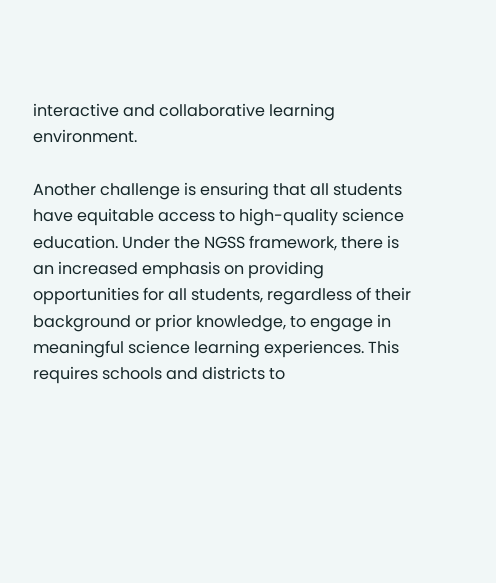interactive and collaborative learning environment.

Another challenge is ensuring that all students have equitable access to high-quality science education. Under the NGSS framework, there is an increased emphasis on providing opportunities for all students, regardless of their background or prior knowledge, to engage in meaningful science learning experiences. This requires schools and districts to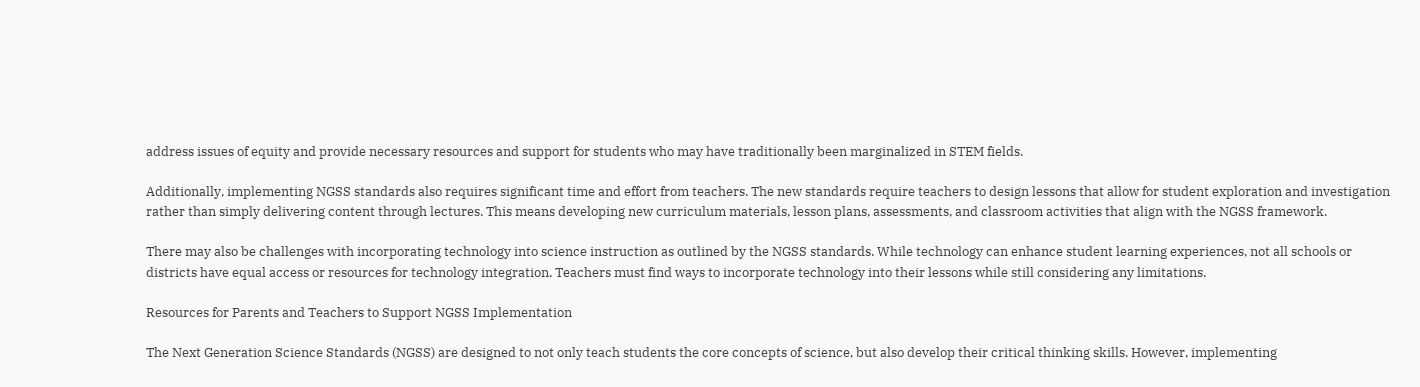address issues of equity and provide necessary resources and support for students who may have traditionally been marginalized in STEM fields.

Additionally, implementing NGSS standards also requires significant time and effort from teachers. The new standards require teachers to design lessons that allow for student exploration and investigation rather than simply delivering content through lectures. This means developing new curriculum materials, lesson plans, assessments, and classroom activities that align with the NGSS framework.

There may also be challenges with incorporating technology into science instruction as outlined by the NGSS standards. While technology can enhance student learning experiences, not all schools or districts have equal access or resources for technology integration. Teachers must find ways to incorporate technology into their lessons while still considering any limitations.

Resources for Parents and Teachers to Support NGSS Implementation

The Next Generation Science Standards (NGSS) are designed to not only teach students the core concepts of science, but also develop their critical thinking skills. However, implementing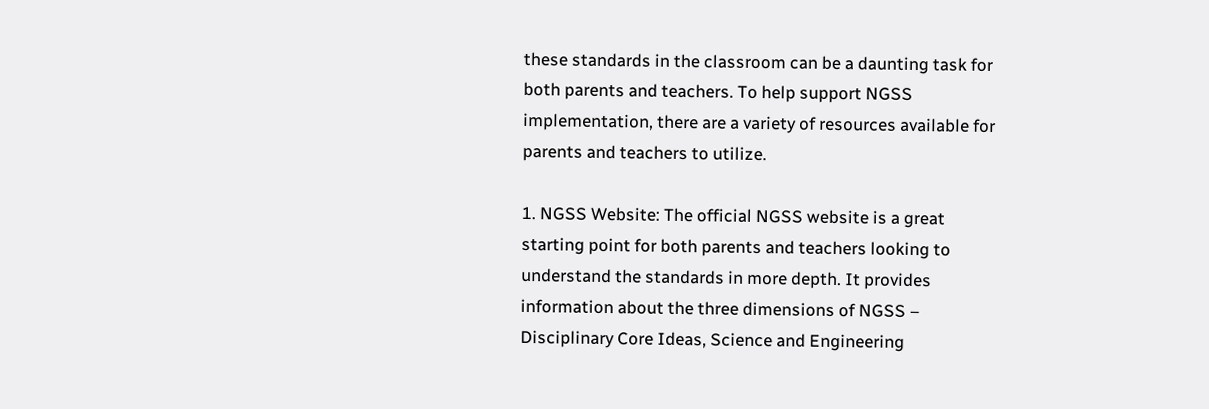these standards in the classroom can be a daunting task for both parents and teachers. To help support NGSS implementation, there are a variety of resources available for parents and teachers to utilize.

1. NGSS Website: The official NGSS website is a great starting point for both parents and teachers looking to understand the standards in more depth. It provides information about the three dimensions of NGSS – Disciplinary Core Ideas, Science and Engineering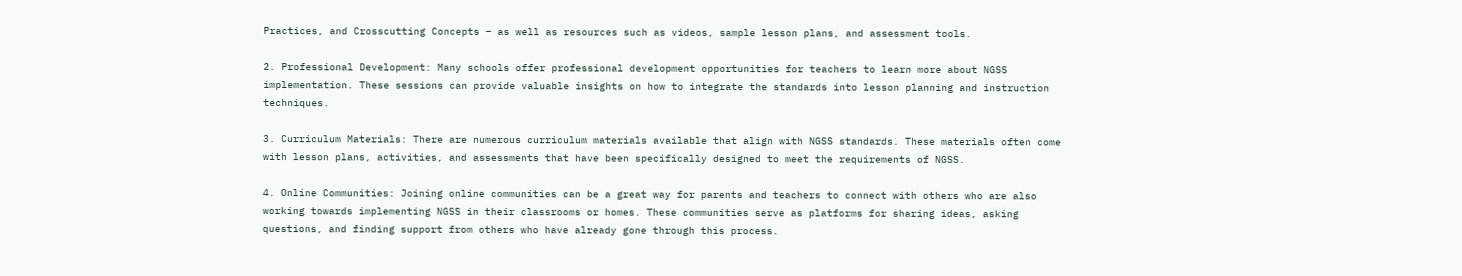Practices, and Crosscutting Concepts – as well as resources such as videos, sample lesson plans, and assessment tools.

2. Professional Development: Many schools offer professional development opportunities for teachers to learn more about NGSS implementation. These sessions can provide valuable insights on how to integrate the standards into lesson planning and instruction techniques.

3. Curriculum Materials: There are numerous curriculum materials available that align with NGSS standards. These materials often come with lesson plans, activities, and assessments that have been specifically designed to meet the requirements of NGSS.

4. Online Communities: Joining online communities can be a great way for parents and teachers to connect with others who are also working towards implementing NGSS in their classrooms or homes. These communities serve as platforms for sharing ideas, asking questions, and finding support from others who have already gone through this process.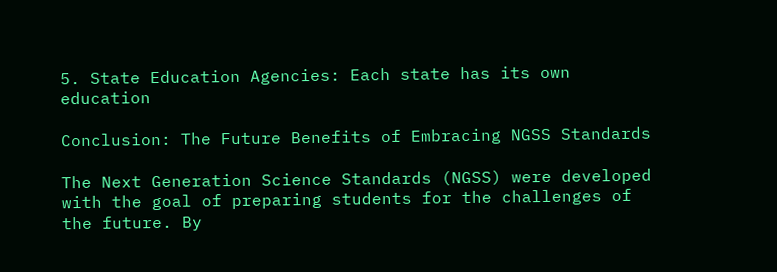5. State Education Agencies: Each state has its own education

Conclusion: The Future Benefits of Embracing NGSS Standards

The Next Generation Science Standards (NGSS) were developed with the goal of preparing students for the challenges of the future. By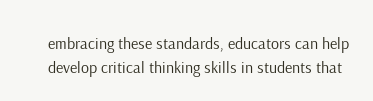embracing these standards, educators can help develop critical thinking skills in students that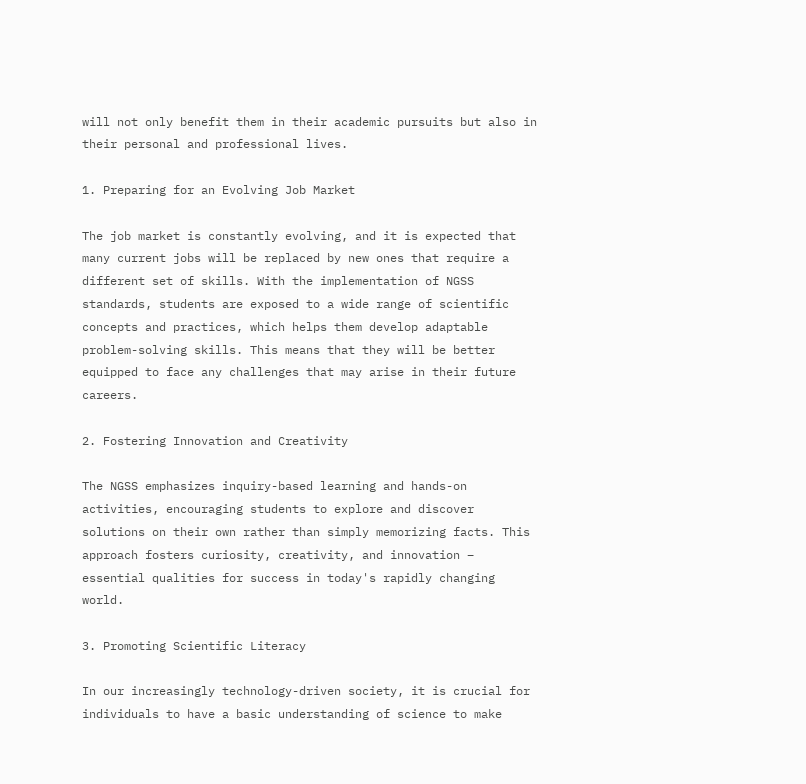will not only benefit them in their academic pursuits but also in their personal and professional lives.

1. Preparing for an Evolving Job Market

The job market is constantly evolving, and it is expected that many current jobs will be replaced by new ones that require a different set of skills. With the implementation of NGSS standards, students are exposed to a wide range of scientific concepts and practices, which helps them develop adaptable problem-solving skills. This means that they will be better equipped to face any challenges that may arise in their future careers.

2. Fostering Innovation and Creativity

The NGSS emphasizes inquiry-based learning and hands-on activities, encouraging students to explore and discover solutions on their own rather than simply memorizing facts. This approach fosters curiosity, creativity, and innovation – essential qualities for success in today's rapidly changing world.

3. Promoting Scientific Literacy

In our increasingly technology-driven society, it is crucial for individuals to have a basic understanding of science to make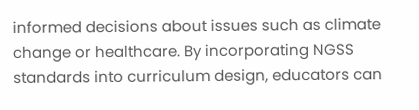informed decisions about issues such as climate change or healthcare. By incorporating NGSS standards into curriculum design, educators can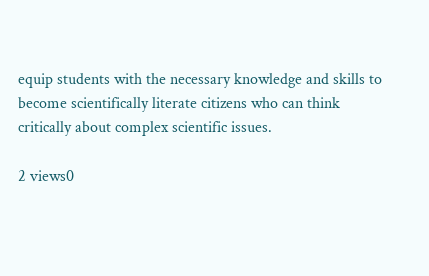equip students with the necessary knowledge and skills to become scientifically literate citizens who can think critically about complex scientific issues.

2 views0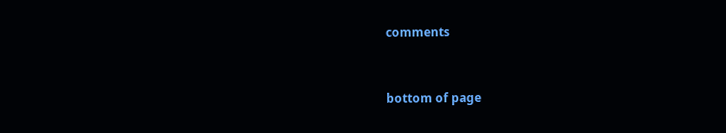comments


bottom of page